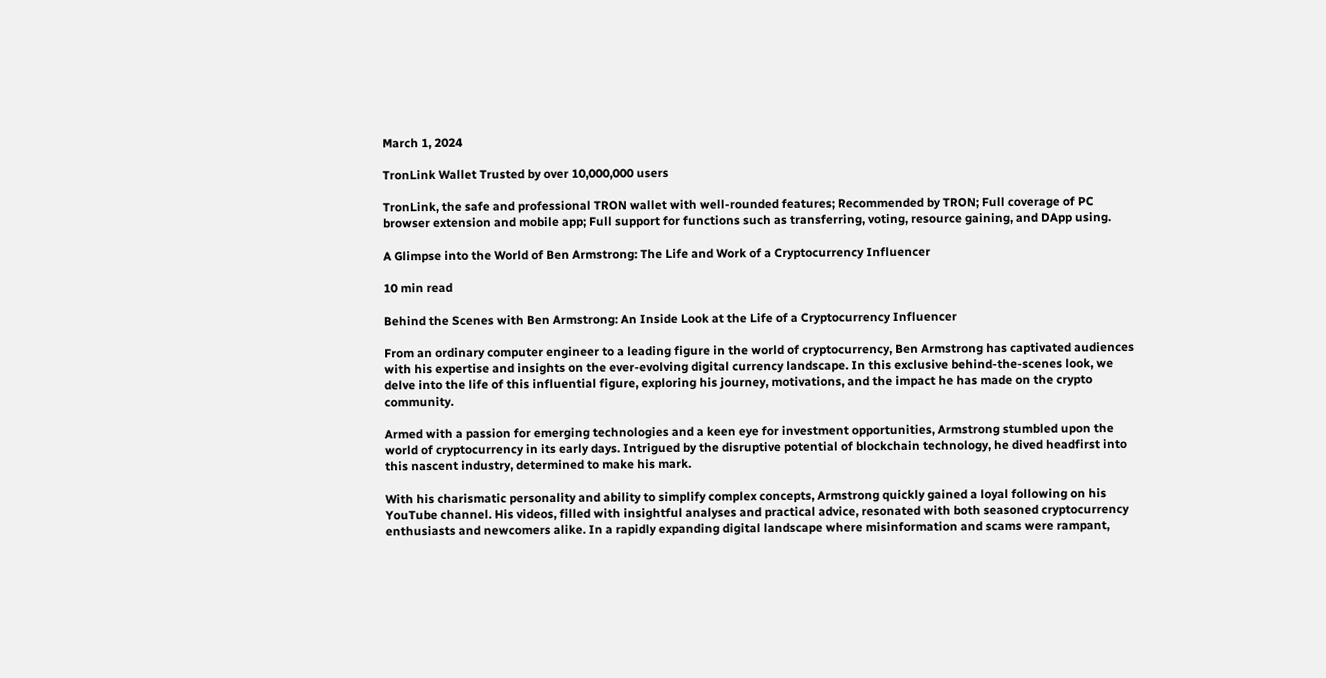March 1, 2024

TronLink Wallet Trusted by over 10,000,000 users

TronLink, the safe and professional TRON wallet with well-rounded features; Recommended by TRON; Full coverage of PC browser extension and mobile app; Full support for functions such as transferring, voting, resource gaining, and DApp using.

A Glimpse into the World of Ben Armstrong: The Life and Work of a Cryptocurrency Influencer

10 min read

Behind the Scenes with Ben Armstrong: An Inside Look at the Life of a Cryptocurrency Influencer

From an ordinary computer engineer to a leading figure in the world of cryptocurrency, Ben Armstrong has captivated audiences with his expertise and insights on the ever-evolving digital currency landscape. In this exclusive behind-the-scenes look, we delve into the life of this influential figure, exploring his journey, motivations, and the impact he has made on the crypto community.

Armed with a passion for emerging technologies and a keen eye for investment opportunities, Armstrong stumbled upon the world of cryptocurrency in its early days. Intrigued by the disruptive potential of blockchain technology, he dived headfirst into this nascent industry, determined to make his mark.

With his charismatic personality and ability to simplify complex concepts, Armstrong quickly gained a loyal following on his YouTube channel. His videos, filled with insightful analyses and practical advice, resonated with both seasoned cryptocurrency enthusiasts and newcomers alike. In a rapidly expanding digital landscape where misinformation and scams were rampant,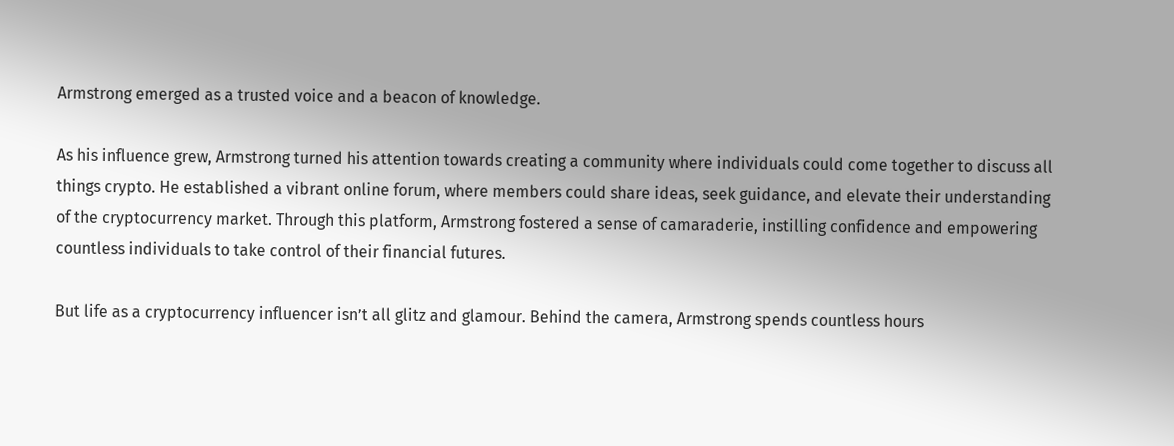Armstrong emerged as a trusted voice and a beacon of knowledge.

As his influence grew, Armstrong turned his attention towards creating a community where individuals could come together to discuss all things crypto. He established a vibrant online forum, where members could share ideas, seek guidance, and elevate their understanding of the cryptocurrency market. Through this platform, Armstrong fostered a sense of camaraderie, instilling confidence and empowering countless individuals to take control of their financial futures.

But life as a cryptocurrency influencer isn’t all glitz and glamour. Behind the camera, Armstrong spends countless hours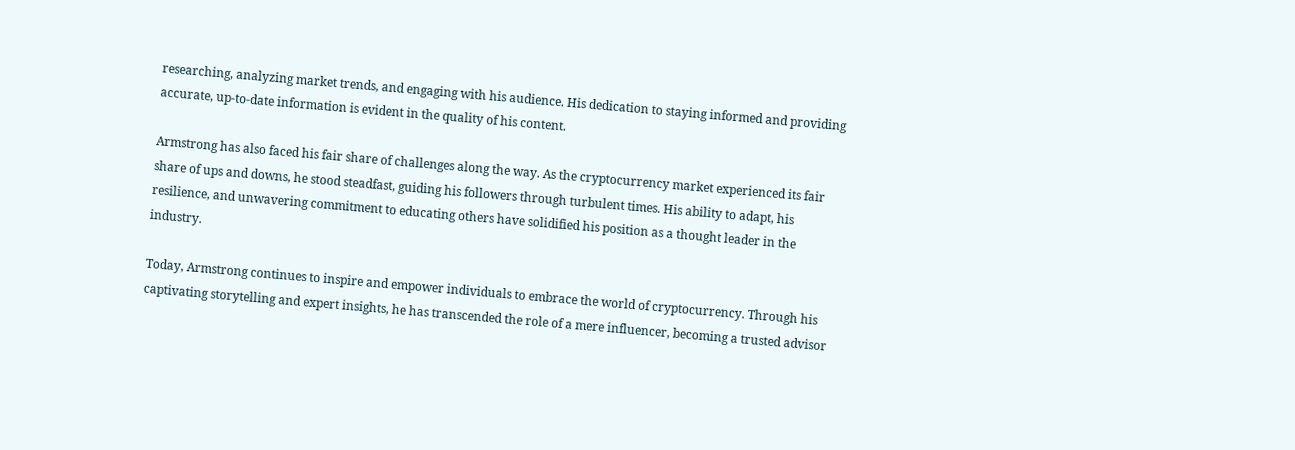researching, analyzing market trends, and engaging with his audience. His dedication to staying informed and providing accurate, up-to-date information is evident in the quality of his content.

Armstrong has also faced his fair share of challenges along the way. As the cryptocurrency market experienced its fair share of ups and downs, he stood steadfast, guiding his followers through turbulent times. His ability to adapt, his resilience, and unwavering commitment to educating others have solidified his position as a thought leader in the industry.

Today, Armstrong continues to inspire and empower individuals to embrace the world of cryptocurrency. Through his captivating storytelling and expert insights, he has transcended the role of a mere influencer, becoming a trusted advisor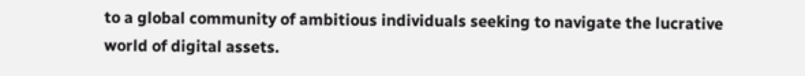to a global community of ambitious individuals seeking to navigate the lucrative world of digital assets.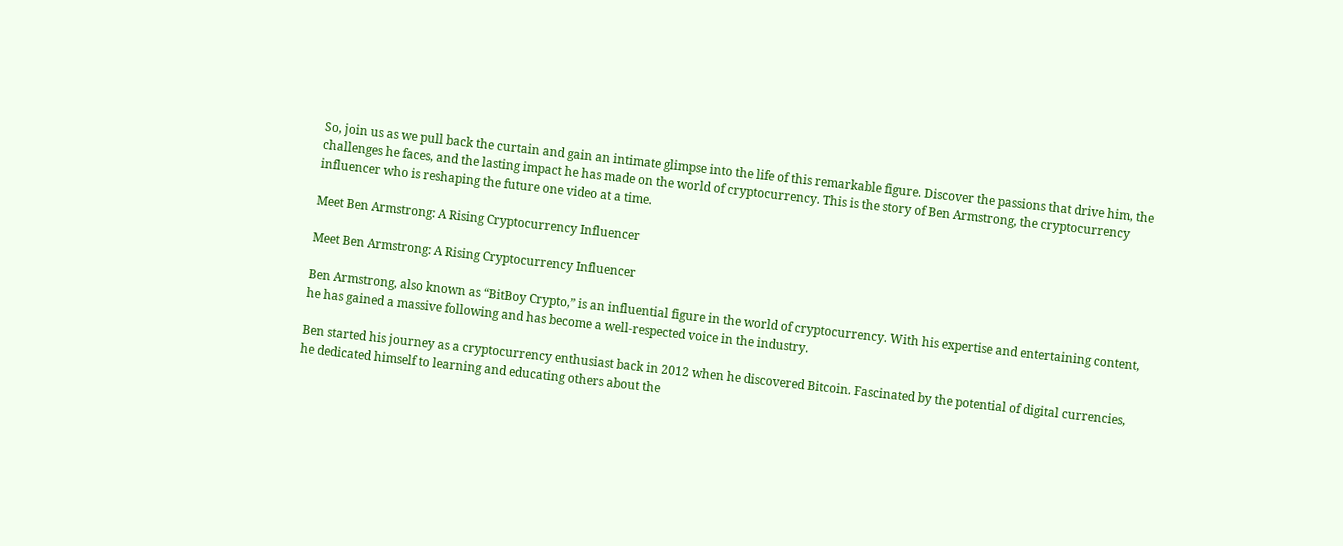So, join us as we pull back the curtain and gain an intimate glimpse into the life of this remarkable figure. Discover the passions that drive him, the challenges he faces, and the lasting impact he has made on the world of cryptocurrency. This is the story of Ben Armstrong, the cryptocurrency influencer who is reshaping the future one video at a time.

Meet Ben Armstrong: A Rising Cryptocurrency Influencer

Meet Ben Armstrong: A Rising Cryptocurrency Influencer

Ben Armstrong, also known as “BitBoy Crypto,” is an influential figure in the world of cryptocurrency. With his expertise and entertaining content, he has gained a massive following and has become a well-respected voice in the industry.

Ben started his journey as a cryptocurrency enthusiast back in 2012 when he discovered Bitcoin. Fascinated by the potential of digital currencies, he dedicated himself to learning and educating others about the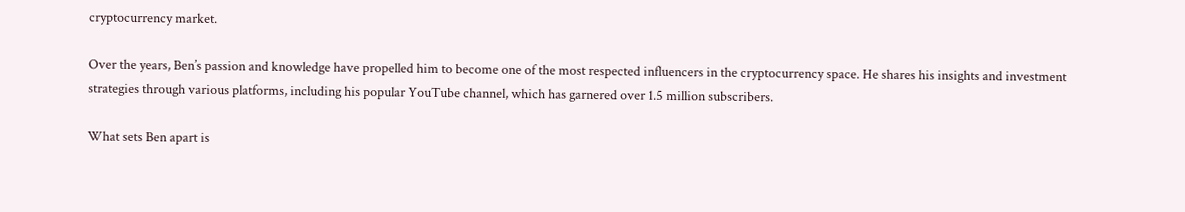cryptocurrency market.

Over the years, Ben’s passion and knowledge have propelled him to become one of the most respected influencers in the cryptocurrency space. He shares his insights and investment strategies through various platforms, including his popular YouTube channel, which has garnered over 1.5 million subscribers.

What sets Ben apart is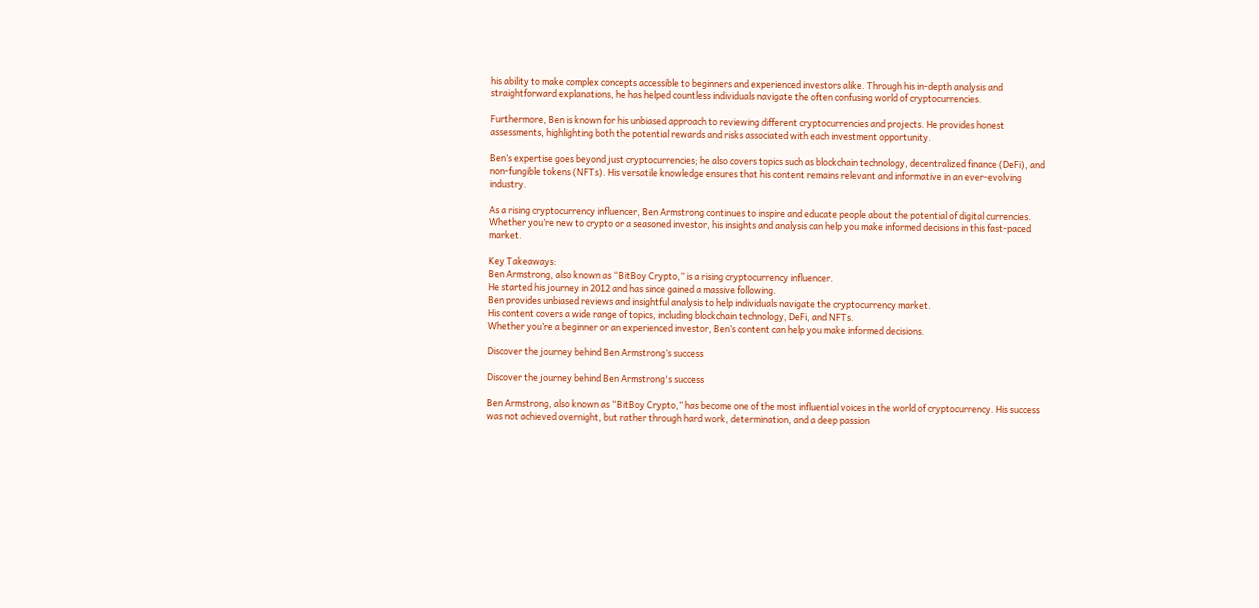his ability to make complex concepts accessible to beginners and experienced investors alike. Through his in-depth analysis and straightforward explanations, he has helped countless individuals navigate the often confusing world of cryptocurrencies.

Furthermore, Ben is known for his unbiased approach to reviewing different cryptocurrencies and projects. He provides honest assessments, highlighting both the potential rewards and risks associated with each investment opportunity.

Ben’s expertise goes beyond just cryptocurrencies; he also covers topics such as blockchain technology, decentralized finance (DeFi), and non-fungible tokens (NFTs). His versatile knowledge ensures that his content remains relevant and informative in an ever-evolving industry.

As a rising cryptocurrency influencer, Ben Armstrong continues to inspire and educate people about the potential of digital currencies. Whether you’re new to crypto or a seasoned investor, his insights and analysis can help you make informed decisions in this fast-paced market.

Key Takeaways:
Ben Armstrong, also known as “BitBoy Crypto,” is a rising cryptocurrency influencer.
He started his journey in 2012 and has since gained a massive following.
Ben provides unbiased reviews and insightful analysis to help individuals navigate the cryptocurrency market.
His content covers a wide range of topics, including blockchain technology, DeFi, and NFTs.
Whether you’re a beginner or an experienced investor, Ben’s content can help you make informed decisions.

Discover the journey behind Ben Armstrong’s success

Discover the journey behind Ben Armstrong's success

Ben Armstrong, also known as “BitBoy Crypto,” has become one of the most influential voices in the world of cryptocurrency. His success was not achieved overnight, but rather through hard work, determination, and a deep passion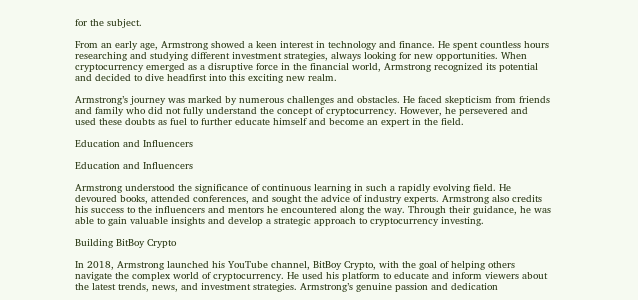for the subject.

From an early age, Armstrong showed a keen interest in technology and finance. He spent countless hours researching and studying different investment strategies, always looking for new opportunities. When cryptocurrency emerged as a disruptive force in the financial world, Armstrong recognized its potential and decided to dive headfirst into this exciting new realm.

Armstrong’s journey was marked by numerous challenges and obstacles. He faced skepticism from friends and family who did not fully understand the concept of cryptocurrency. However, he persevered and used these doubts as fuel to further educate himself and become an expert in the field.

Education and Influencers

Education and Influencers

Armstrong understood the significance of continuous learning in such a rapidly evolving field. He devoured books, attended conferences, and sought the advice of industry experts. Armstrong also credits his success to the influencers and mentors he encountered along the way. Through their guidance, he was able to gain valuable insights and develop a strategic approach to cryptocurrency investing.

Building BitBoy Crypto

In 2018, Armstrong launched his YouTube channel, BitBoy Crypto, with the goal of helping others navigate the complex world of cryptocurrency. He used his platform to educate and inform viewers about the latest trends, news, and investment strategies. Armstrong’s genuine passion and dedication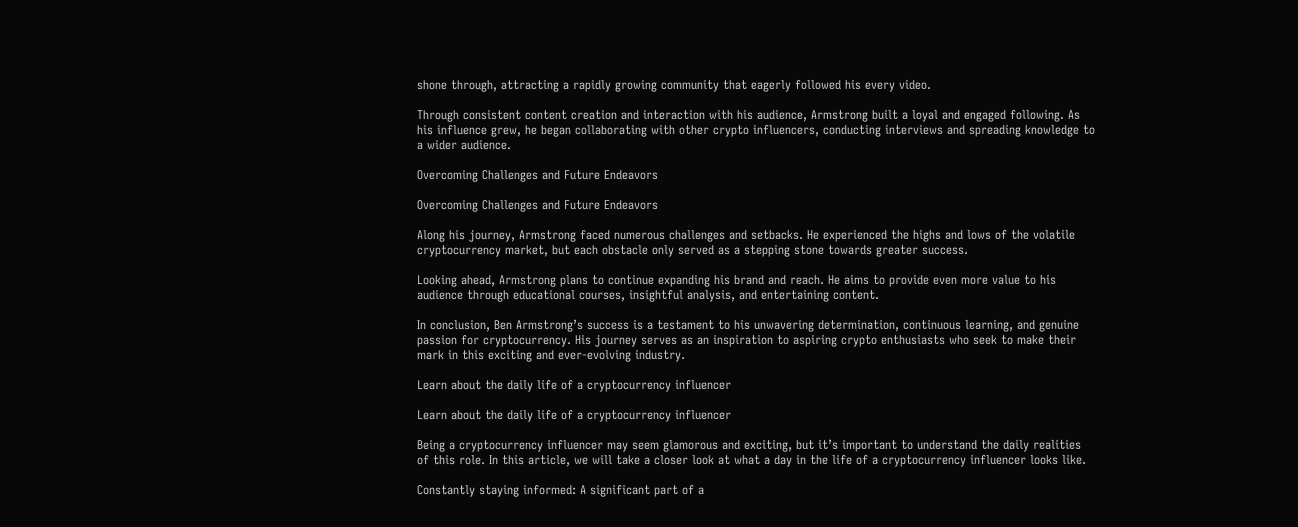shone through, attracting a rapidly growing community that eagerly followed his every video.

Through consistent content creation and interaction with his audience, Armstrong built a loyal and engaged following. As his influence grew, he began collaborating with other crypto influencers, conducting interviews and spreading knowledge to a wider audience.

Overcoming Challenges and Future Endeavors

Overcoming Challenges and Future Endeavors

Along his journey, Armstrong faced numerous challenges and setbacks. He experienced the highs and lows of the volatile cryptocurrency market, but each obstacle only served as a stepping stone towards greater success.

Looking ahead, Armstrong plans to continue expanding his brand and reach. He aims to provide even more value to his audience through educational courses, insightful analysis, and entertaining content.

In conclusion, Ben Armstrong’s success is a testament to his unwavering determination, continuous learning, and genuine passion for cryptocurrency. His journey serves as an inspiration to aspiring crypto enthusiasts who seek to make their mark in this exciting and ever-evolving industry.

Learn about the daily life of a cryptocurrency influencer

Learn about the daily life of a cryptocurrency influencer

Being a cryptocurrency influencer may seem glamorous and exciting, but it’s important to understand the daily realities of this role. In this article, we will take a closer look at what a day in the life of a cryptocurrency influencer looks like.

Constantly staying informed: A significant part of a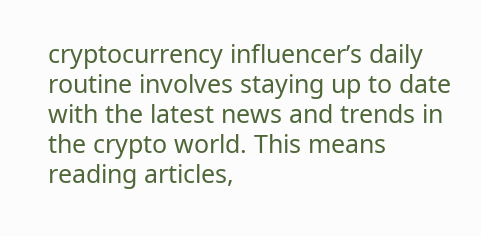cryptocurrency influencer’s daily routine involves staying up to date with the latest news and trends in the crypto world. This means reading articles,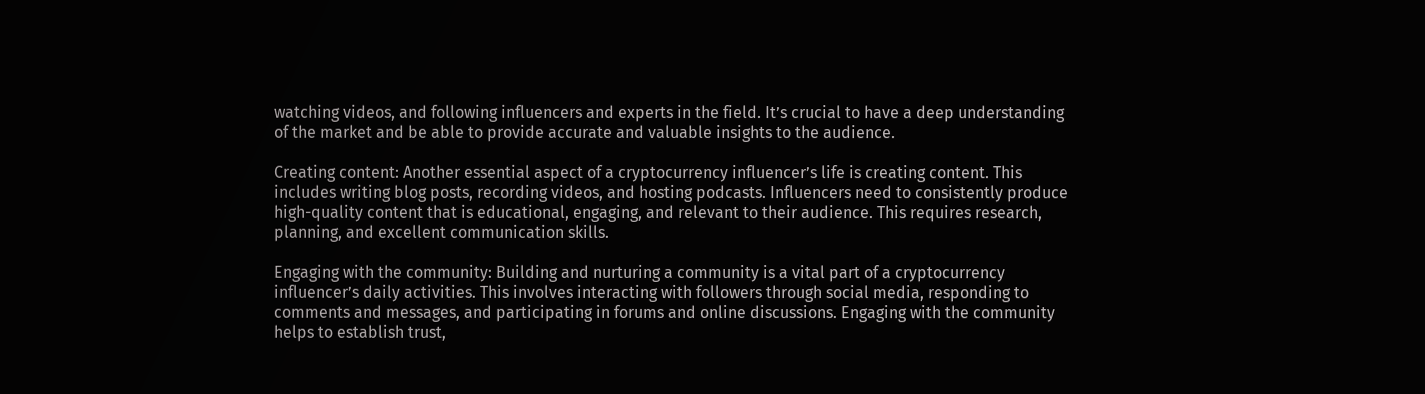watching videos, and following influencers and experts in the field. It’s crucial to have a deep understanding of the market and be able to provide accurate and valuable insights to the audience.

Creating content: Another essential aspect of a cryptocurrency influencer’s life is creating content. This includes writing blog posts, recording videos, and hosting podcasts. Influencers need to consistently produce high-quality content that is educational, engaging, and relevant to their audience. This requires research, planning, and excellent communication skills.

Engaging with the community: Building and nurturing a community is a vital part of a cryptocurrency influencer’s daily activities. This involves interacting with followers through social media, responding to comments and messages, and participating in forums and online discussions. Engaging with the community helps to establish trust,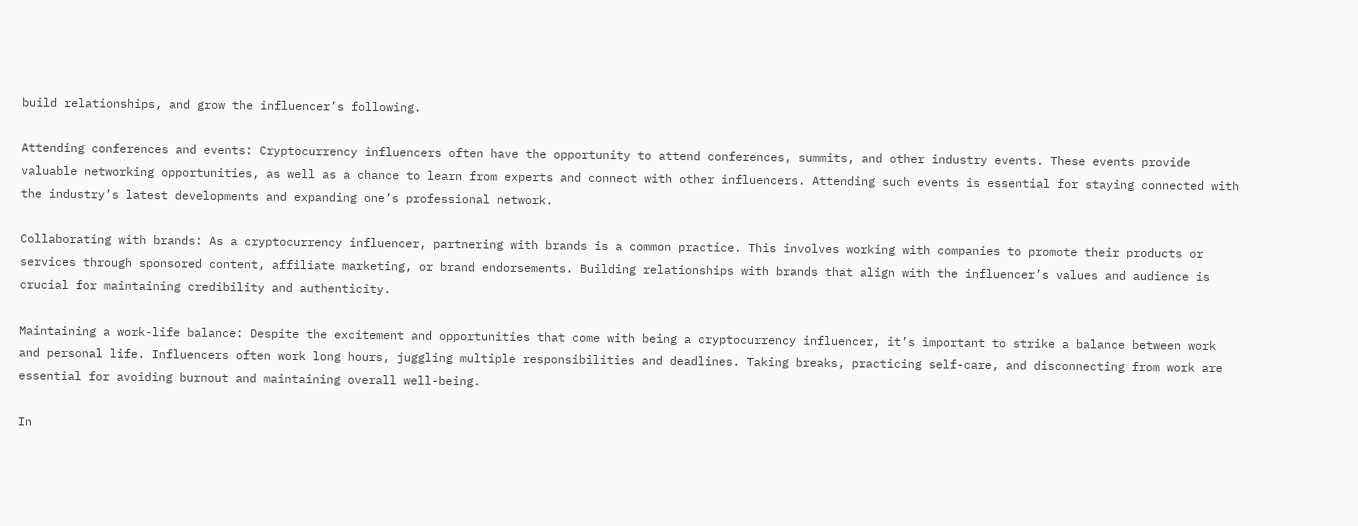build relationships, and grow the influencer’s following.

Attending conferences and events: Cryptocurrency influencers often have the opportunity to attend conferences, summits, and other industry events. These events provide valuable networking opportunities, as well as a chance to learn from experts and connect with other influencers. Attending such events is essential for staying connected with the industry’s latest developments and expanding one’s professional network.

Collaborating with brands: As a cryptocurrency influencer, partnering with brands is a common practice. This involves working with companies to promote their products or services through sponsored content, affiliate marketing, or brand endorsements. Building relationships with brands that align with the influencer’s values and audience is crucial for maintaining credibility and authenticity.

Maintaining a work-life balance: Despite the excitement and opportunities that come with being a cryptocurrency influencer, it’s important to strike a balance between work and personal life. Influencers often work long hours, juggling multiple responsibilities and deadlines. Taking breaks, practicing self-care, and disconnecting from work are essential for avoiding burnout and maintaining overall well-being.

In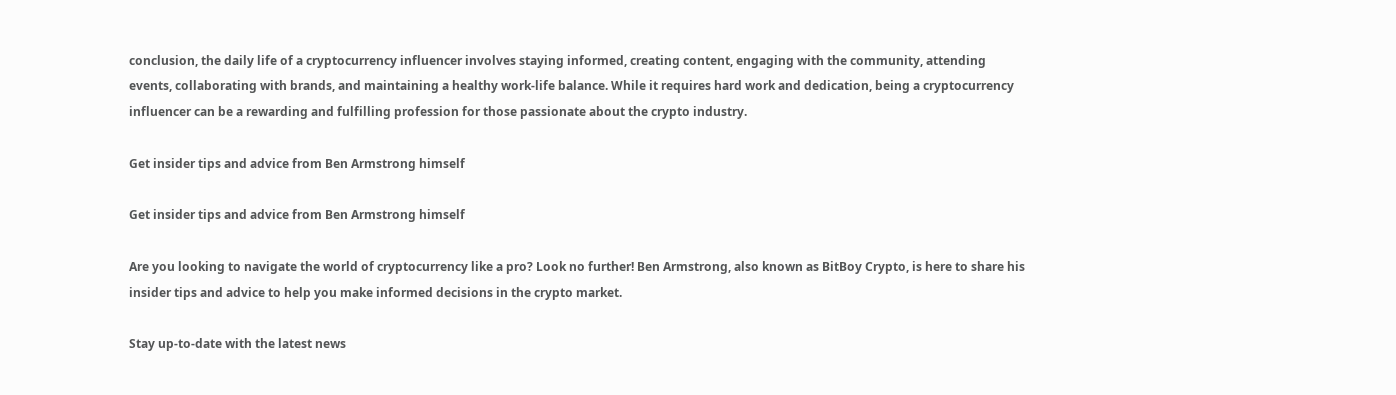conclusion, the daily life of a cryptocurrency influencer involves staying informed, creating content, engaging with the community, attending events, collaborating with brands, and maintaining a healthy work-life balance. While it requires hard work and dedication, being a cryptocurrency influencer can be a rewarding and fulfilling profession for those passionate about the crypto industry.

Get insider tips and advice from Ben Armstrong himself

Get insider tips and advice from Ben Armstrong himself

Are you looking to navigate the world of cryptocurrency like a pro? Look no further! Ben Armstrong, also known as BitBoy Crypto, is here to share his insider tips and advice to help you make informed decisions in the crypto market.

Stay up-to-date with the latest news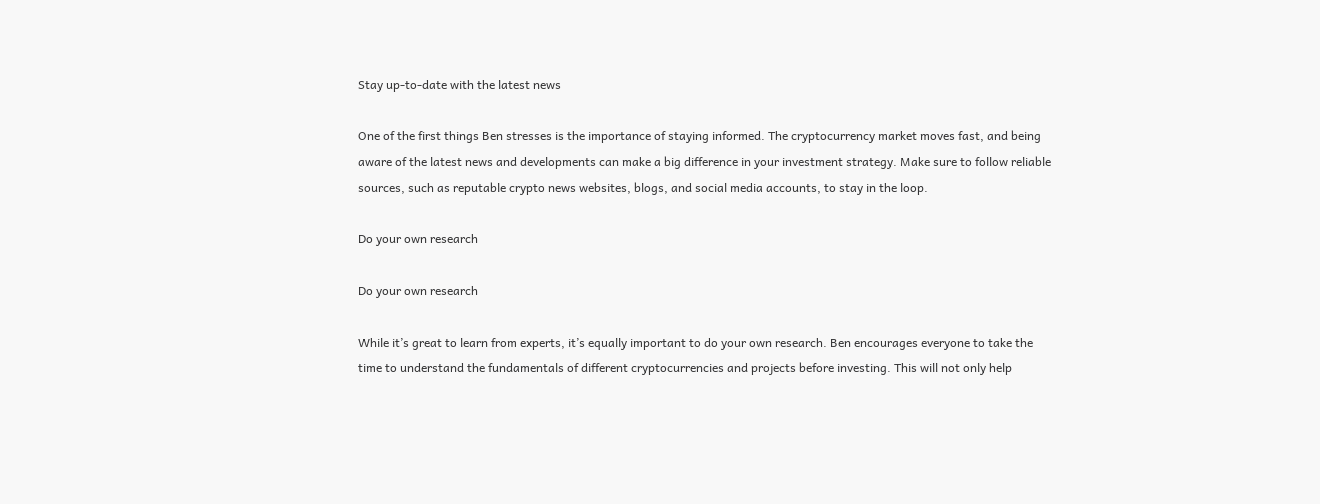Stay up-to-date with the latest news

One of the first things Ben stresses is the importance of staying informed. The cryptocurrency market moves fast, and being aware of the latest news and developments can make a big difference in your investment strategy. Make sure to follow reliable sources, such as reputable crypto news websites, blogs, and social media accounts, to stay in the loop.

Do your own research

Do your own research

While it’s great to learn from experts, it’s equally important to do your own research. Ben encourages everyone to take the time to understand the fundamentals of different cryptocurrencies and projects before investing. This will not only help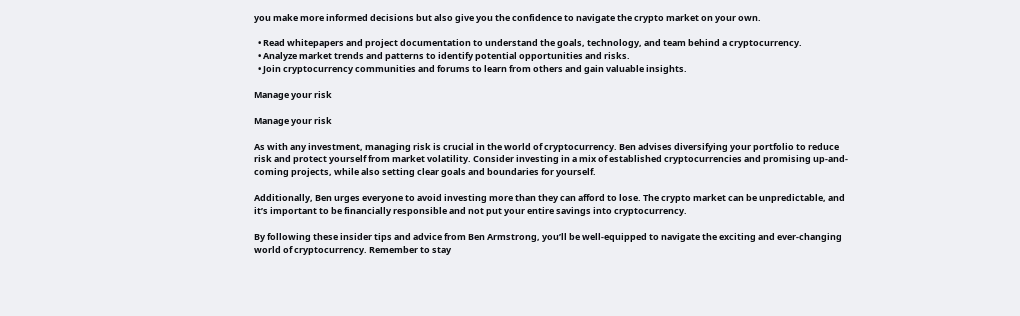you make more informed decisions but also give you the confidence to navigate the crypto market on your own.

  • Read whitepapers and project documentation to understand the goals, technology, and team behind a cryptocurrency.
  • Analyze market trends and patterns to identify potential opportunities and risks.
  • Join cryptocurrency communities and forums to learn from others and gain valuable insights.

Manage your risk

Manage your risk

As with any investment, managing risk is crucial in the world of cryptocurrency. Ben advises diversifying your portfolio to reduce risk and protect yourself from market volatility. Consider investing in a mix of established cryptocurrencies and promising up-and-coming projects, while also setting clear goals and boundaries for yourself.

Additionally, Ben urges everyone to avoid investing more than they can afford to lose. The crypto market can be unpredictable, and it’s important to be financially responsible and not put your entire savings into cryptocurrency.

By following these insider tips and advice from Ben Armstrong, you’ll be well-equipped to navigate the exciting and ever-changing world of cryptocurrency. Remember to stay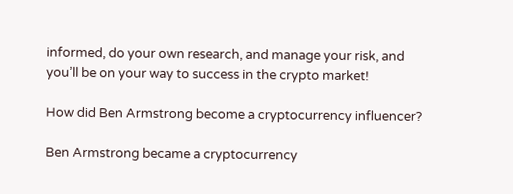informed, do your own research, and manage your risk, and you’ll be on your way to success in the crypto market!

How did Ben Armstrong become a cryptocurrency influencer?

Ben Armstrong became a cryptocurrency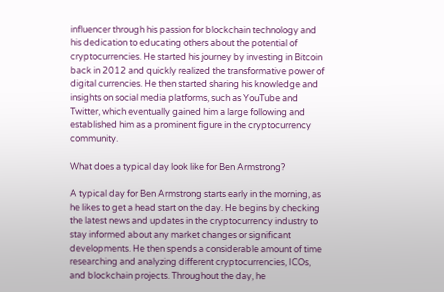influencer through his passion for blockchain technology and his dedication to educating others about the potential of cryptocurrencies. He started his journey by investing in Bitcoin back in 2012 and quickly realized the transformative power of digital currencies. He then started sharing his knowledge and insights on social media platforms, such as YouTube and Twitter, which eventually gained him a large following and established him as a prominent figure in the cryptocurrency community.

What does a typical day look like for Ben Armstrong?

A typical day for Ben Armstrong starts early in the morning, as he likes to get a head start on the day. He begins by checking the latest news and updates in the cryptocurrency industry to stay informed about any market changes or significant developments. He then spends a considerable amount of time researching and analyzing different cryptocurrencies, ICOs, and blockchain projects. Throughout the day, he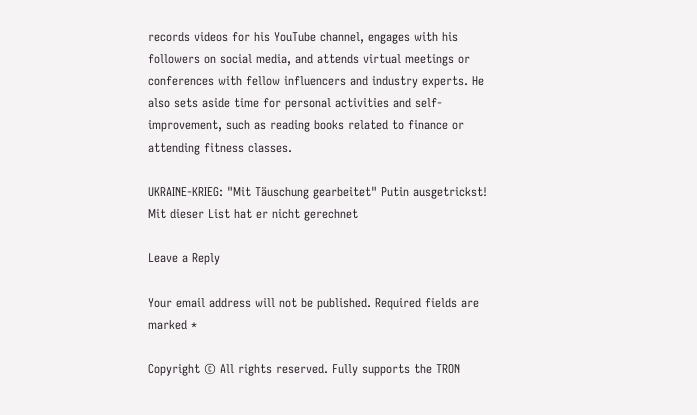records videos for his YouTube channel, engages with his followers on social media, and attends virtual meetings or conferences with fellow influencers and industry experts. He also sets aside time for personal activities and self-improvement, such as reading books related to finance or attending fitness classes.

UKRAINE-KRIEG: "Mit Täuschung gearbeitet" Putin ausgetrickst! Mit dieser List hat er nicht gerechnet

Leave a Reply

Your email address will not be published. Required fields are marked *

Copyright © All rights reserved. Fully supports the TRON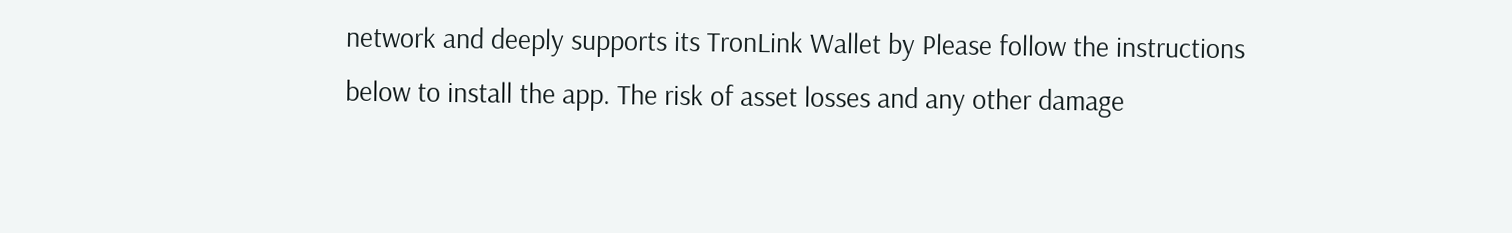network and deeply supports its TronLink Wallet by Please follow the instructions below to install the app. The risk of asset losses and any other damage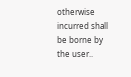otherwise incurred shall be borne by the user..